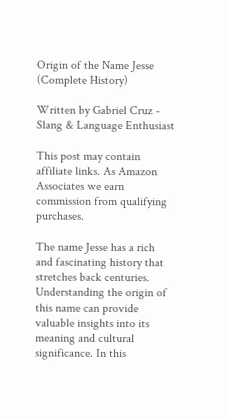Origin of the Name Jesse (Complete History)

Written by Gabriel Cruz - Slang & Language Enthusiast

This post may contain affiliate links. As Amazon Associates we earn commission from qualifying purchases.

The name Jesse has a rich and fascinating history that stretches back centuries. Understanding the origin of this name can provide valuable insights into its meaning and cultural significance. In this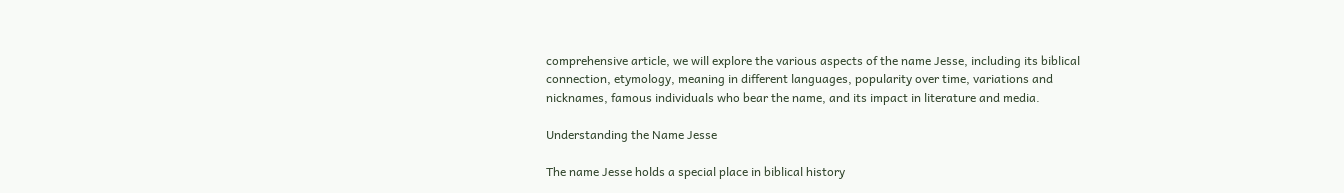comprehensive article, we will explore the various aspects of the name Jesse, including its biblical connection, etymology, meaning in different languages, popularity over time, variations and nicknames, famous individuals who bear the name, and its impact in literature and media.

Understanding the Name Jesse

The name Jesse holds a special place in biblical history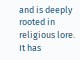and is deeply rooted in religious lore. It has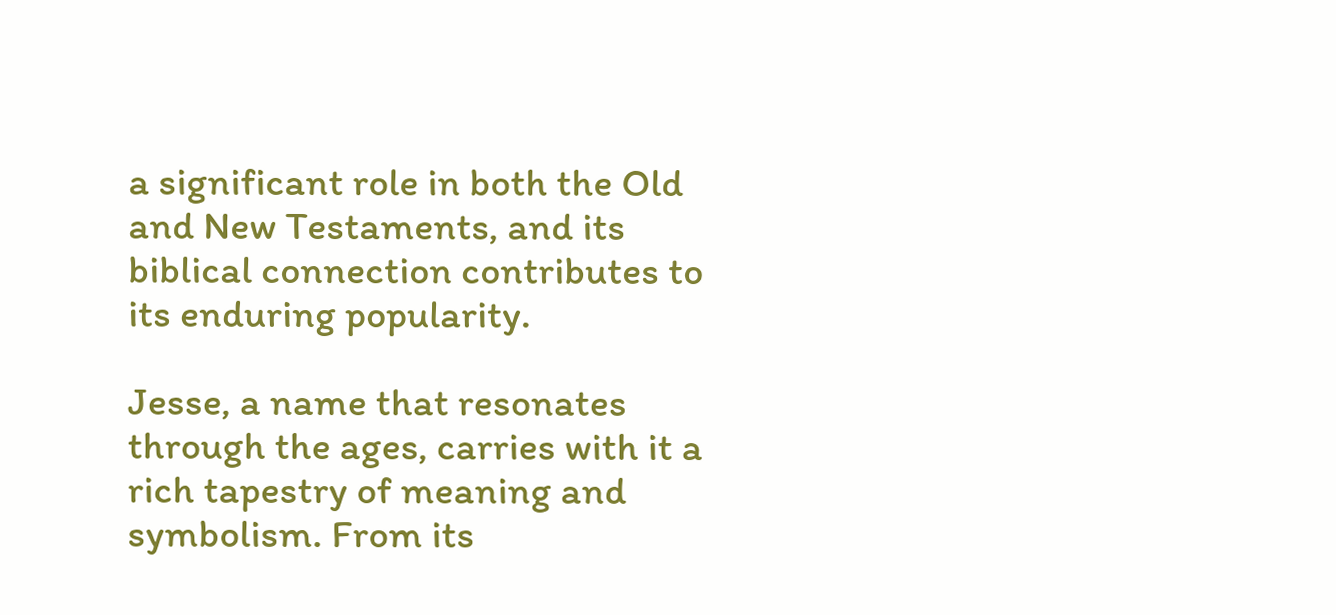a significant role in both the Old and New Testaments, and its biblical connection contributes to its enduring popularity.

Jesse, a name that resonates through the ages, carries with it a rich tapestry of meaning and symbolism. From its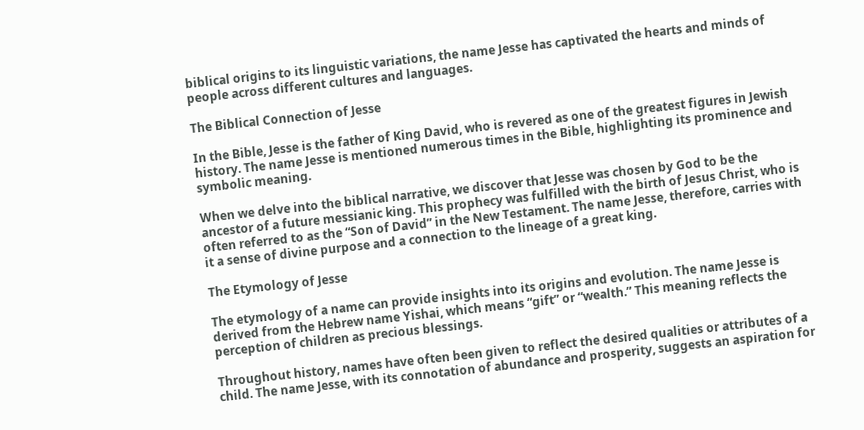biblical origins to its linguistic variations, the name Jesse has captivated the hearts and minds of people across different cultures and languages.

The Biblical Connection of Jesse

In the Bible, Jesse is the father of King David, who is revered as one of the greatest figures in Jewish history. The name Jesse is mentioned numerous times in the Bible, highlighting its prominence and symbolic meaning.

When we delve into the biblical narrative, we discover that Jesse was chosen by God to be the ancestor of a future messianic king. This prophecy was fulfilled with the birth of Jesus Christ, who is often referred to as the “Son of David” in the New Testament. The name Jesse, therefore, carries with it a sense of divine purpose and a connection to the lineage of a great king.

The Etymology of Jesse

The etymology of a name can provide insights into its origins and evolution. The name Jesse is derived from the Hebrew name Yishai, which means “gift” or “wealth.” This meaning reflects the perception of children as precious blessings.

Throughout history, names have often been given to reflect the desired qualities or attributes of a child. The name Jesse, with its connotation of abundance and prosperity, suggests an aspiration for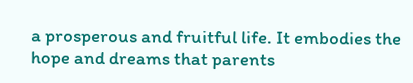a prosperous and fruitful life. It embodies the hope and dreams that parents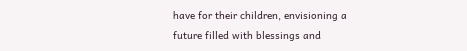have for their children, envisioning a future filled with blessings and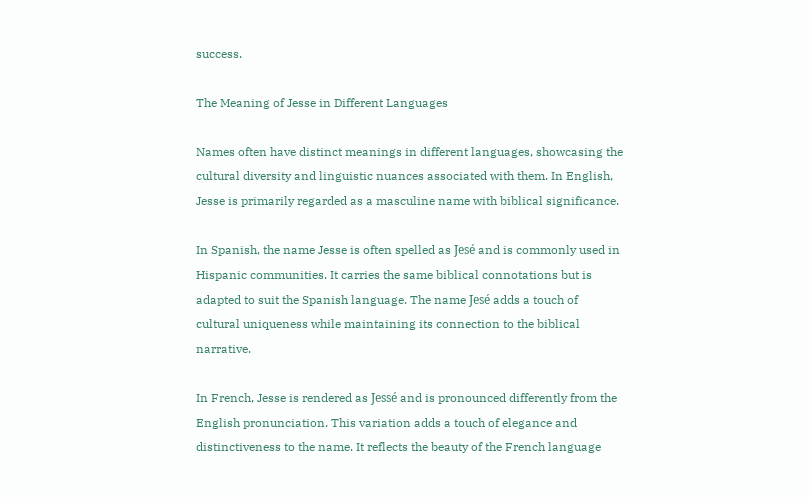success.

The Meaning of Jesse in Different Languages

Names often have distinct meanings in different languages, showcasing the cultural diversity and linguistic nuances associated with them. In English, Jesse is primarily regarded as a masculine name with biblical significance.

In Spanish, the name Jesse is often spelled as Jesé and is commonly used in Hispanic communities. It carries the same biblical connotations but is adapted to suit the Spanish language. The name Jesé adds a touch of cultural uniqueness while maintaining its connection to the biblical narrative.

In French, Jesse is rendered as Jessé and is pronounced differently from the English pronunciation. This variation adds a touch of elegance and distinctiveness to the name. It reflects the beauty of the French language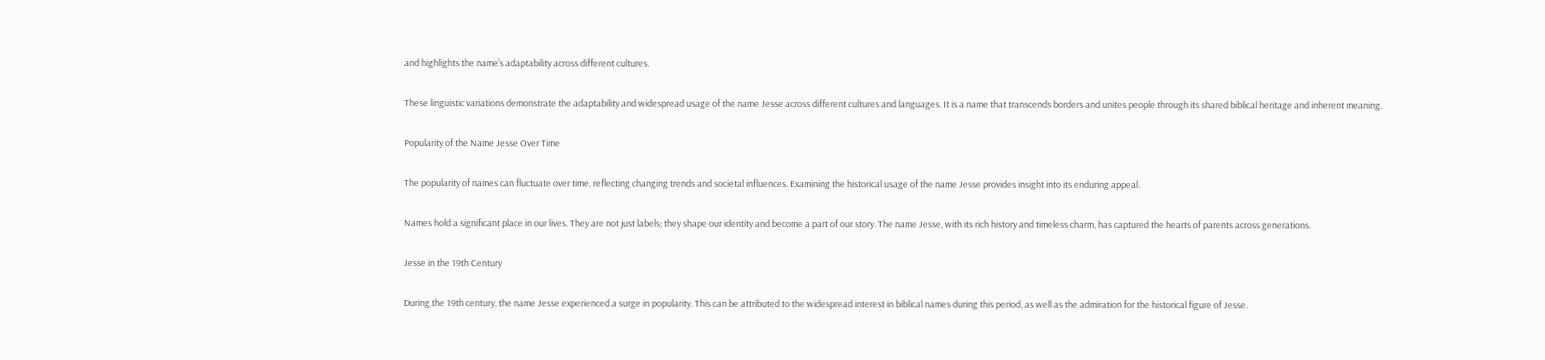and highlights the name’s adaptability across different cultures.

These linguistic variations demonstrate the adaptability and widespread usage of the name Jesse across different cultures and languages. It is a name that transcends borders and unites people through its shared biblical heritage and inherent meaning.

Popularity of the Name Jesse Over Time

The popularity of names can fluctuate over time, reflecting changing trends and societal influences. Examining the historical usage of the name Jesse provides insight into its enduring appeal.

Names hold a significant place in our lives. They are not just labels; they shape our identity and become a part of our story. The name Jesse, with its rich history and timeless charm, has captured the hearts of parents across generations.

Jesse in the 19th Century

During the 19th century, the name Jesse experienced a surge in popularity. This can be attributed to the widespread interest in biblical names during this period, as well as the admiration for the historical figure of Jesse.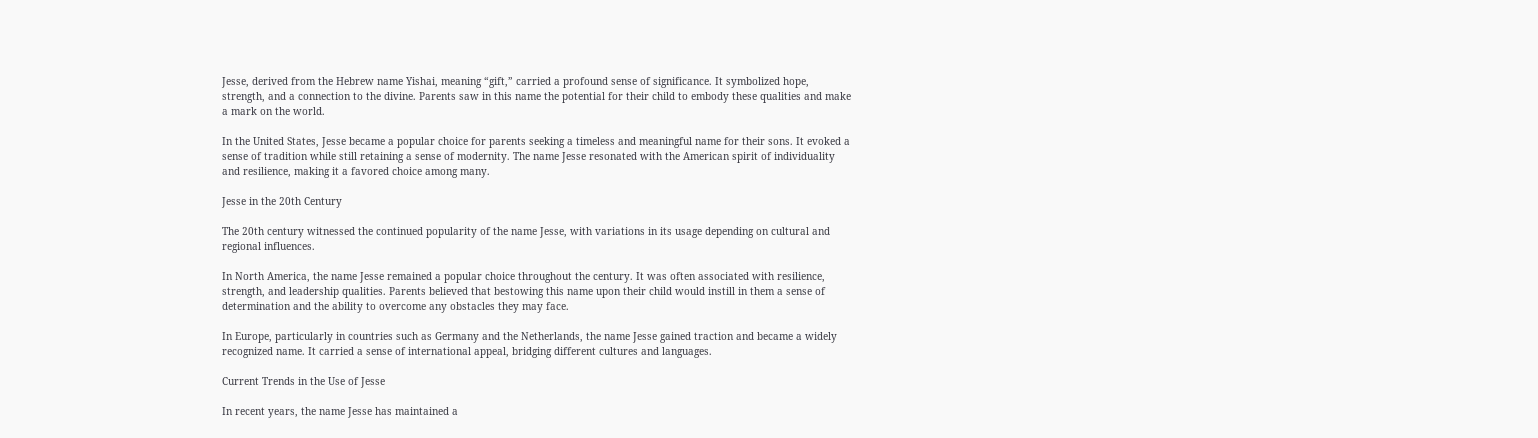Jesse, derived from the Hebrew name Yishai, meaning “gift,” carried a profound sense of significance. It symbolized hope, strength, and a connection to the divine. Parents saw in this name the potential for their child to embody these qualities and make a mark on the world.

In the United States, Jesse became a popular choice for parents seeking a timeless and meaningful name for their sons. It evoked a sense of tradition while still retaining a sense of modernity. The name Jesse resonated with the American spirit of individuality and resilience, making it a favored choice among many.

Jesse in the 20th Century

The 20th century witnessed the continued popularity of the name Jesse, with variations in its usage depending on cultural and regional influences.

In North America, the name Jesse remained a popular choice throughout the century. It was often associated with resilience, strength, and leadership qualities. Parents believed that bestowing this name upon their child would instill in them a sense of determination and the ability to overcome any obstacles they may face.

In Europe, particularly in countries such as Germany and the Netherlands, the name Jesse gained traction and became a widely recognized name. It carried a sense of international appeal, bridging different cultures and languages.

Current Trends in the Use of Jesse

In recent years, the name Jesse has maintained a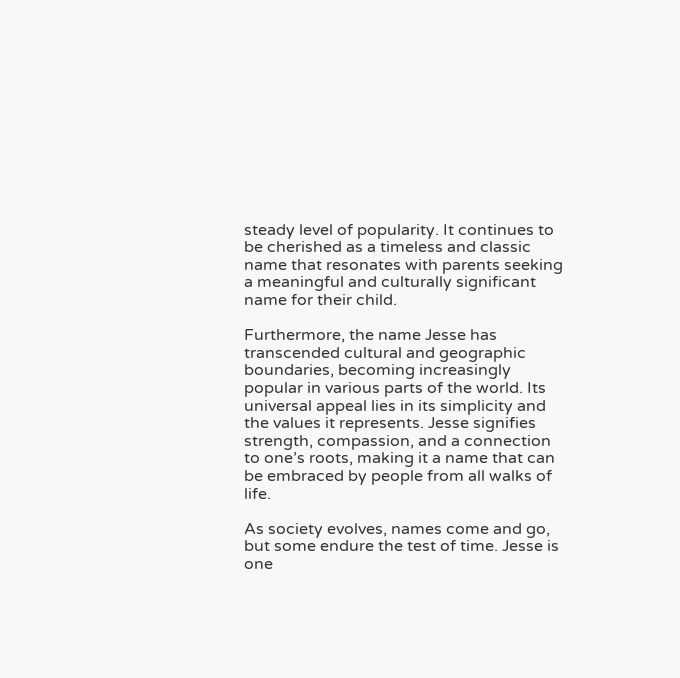steady level of popularity. It continues to be cherished as a timeless and classic name that resonates with parents seeking a meaningful and culturally significant name for their child.

Furthermore, the name Jesse has transcended cultural and geographic boundaries, becoming increasingly popular in various parts of the world. Its universal appeal lies in its simplicity and the values it represents. Jesse signifies strength, compassion, and a connection to one’s roots, making it a name that can be embraced by people from all walks of life.

As society evolves, names come and go, but some endure the test of time. Jesse is one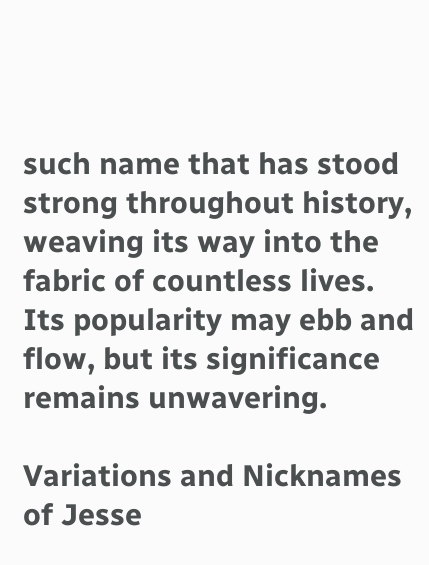such name that has stood strong throughout history, weaving its way into the fabric of countless lives. Its popularity may ebb and flow, but its significance remains unwavering.

Variations and Nicknames of Jesse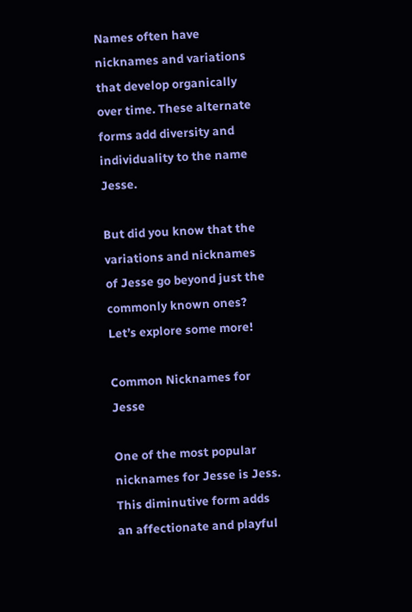Names often have nicknames and variations that develop organically over time. These alternate forms add diversity and individuality to the name Jesse.

But did you know that the variations and nicknames of Jesse go beyond just the commonly known ones? Let’s explore some more!

Common Nicknames for Jesse

One of the most popular nicknames for Jesse is Jess. This diminutive form adds an affectionate and playful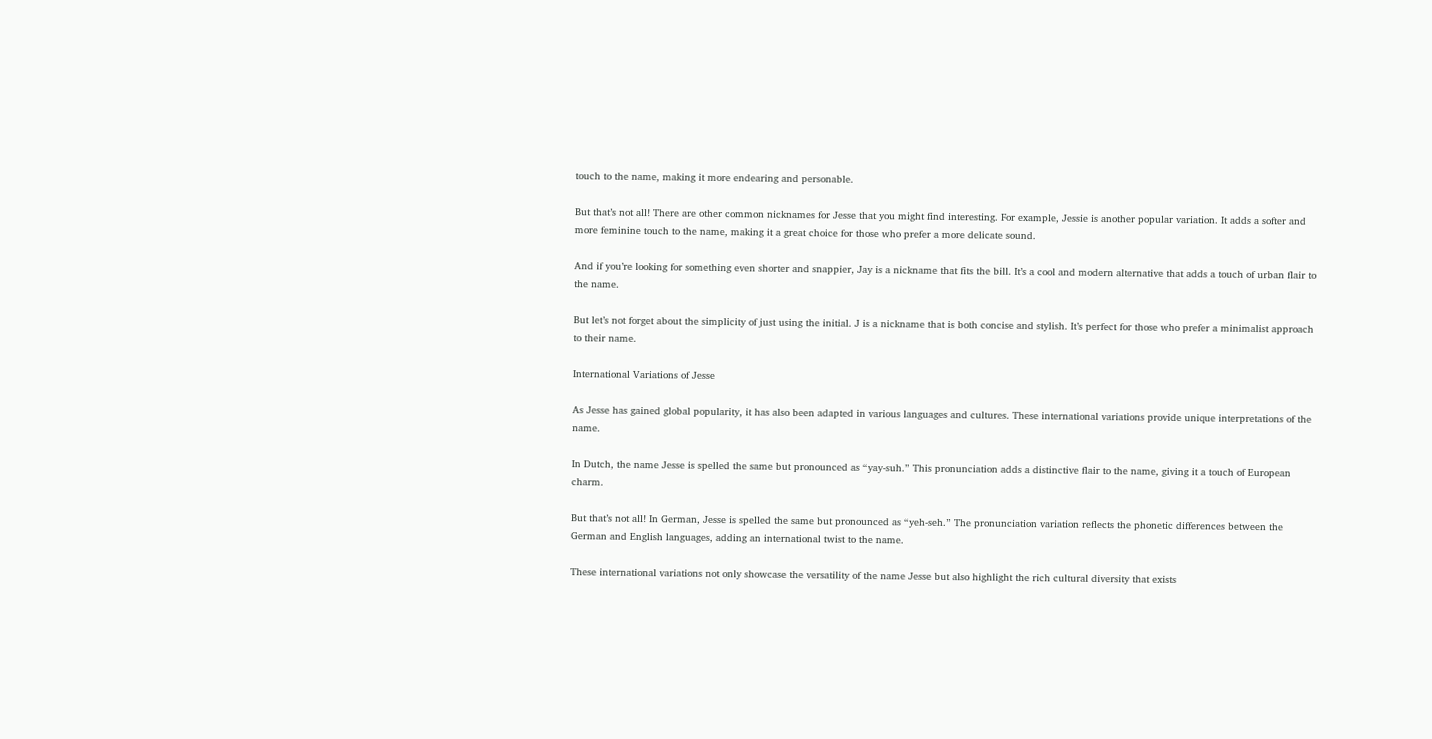touch to the name, making it more endearing and personable.

But that’s not all! There are other common nicknames for Jesse that you might find interesting. For example, Jessie is another popular variation. It adds a softer and more feminine touch to the name, making it a great choice for those who prefer a more delicate sound.

And if you’re looking for something even shorter and snappier, Jay is a nickname that fits the bill. It’s a cool and modern alternative that adds a touch of urban flair to the name.

But let’s not forget about the simplicity of just using the initial. J is a nickname that is both concise and stylish. It’s perfect for those who prefer a minimalist approach to their name.

International Variations of Jesse

As Jesse has gained global popularity, it has also been adapted in various languages and cultures. These international variations provide unique interpretations of the name.

In Dutch, the name Jesse is spelled the same but pronounced as “yay-suh.” This pronunciation adds a distinctive flair to the name, giving it a touch of European charm.

But that’s not all! In German, Jesse is spelled the same but pronounced as “yeh-seh.” The pronunciation variation reflects the phonetic differences between the German and English languages, adding an international twist to the name.

These international variations not only showcase the versatility of the name Jesse but also highlight the rich cultural diversity that exists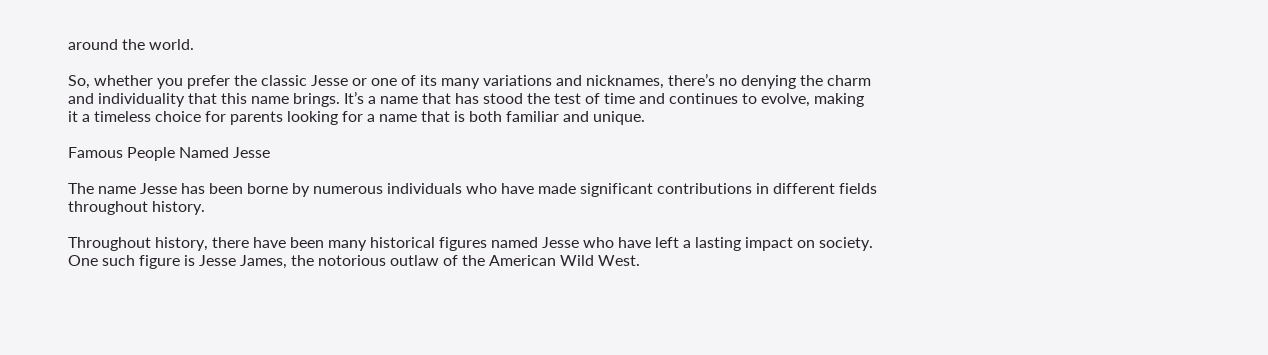around the world.

So, whether you prefer the classic Jesse or one of its many variations and nicknames, there’s no denying the charm and individuality that this name brings. It’s a name that has stood the test of time and continues to evolve, making it a timeless choice for parents looking for a name that is both familiar and unique.

Famous People Named Jesse

The name Jesse has been borne by numerous individuals who have made significant contributions in different fields throughout history.

Throughout history, there have been many historical figures named Jesse who have left a lasting impact on society. One such figure is Jesse James, the notorious outlaw of the American Wild West.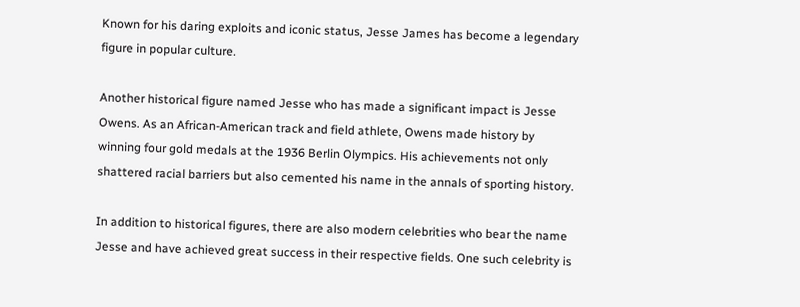Known for his daring exploits and iconic status, Jesse James has become a legendary figure in popular culture.

Another historical figure named Jesse who has made a significant impact is Jesse Owens. As an African-American track and field athlete, Owens made history by winning four gold medals at the 1936 Berlin Olympics. His achievements not only shattered racial barriers but also cemented his name in the annals of sporting history.

In addition to historical figures, there are also modern celebrities who bear the name Jesse and have achieved great success in their respective fields. One such celebrity is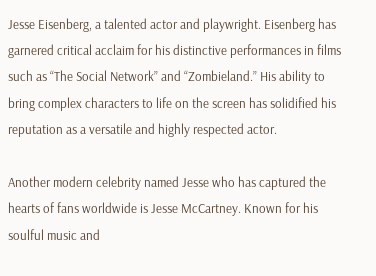Jesse Eisenberg, a talented actor and playwright. Eisenberg has garnered critical acclaim for his distinctive performances in films such as “The Social Network” and “Zombieland.” His ability to bring complex characters to life on the screen has solidified his reputation as a versatile and highly respected actor.

Another modern celebrity named Jesse who has captured the hearts of fans worldwide is Jesse McCartney. Known for his soulful music and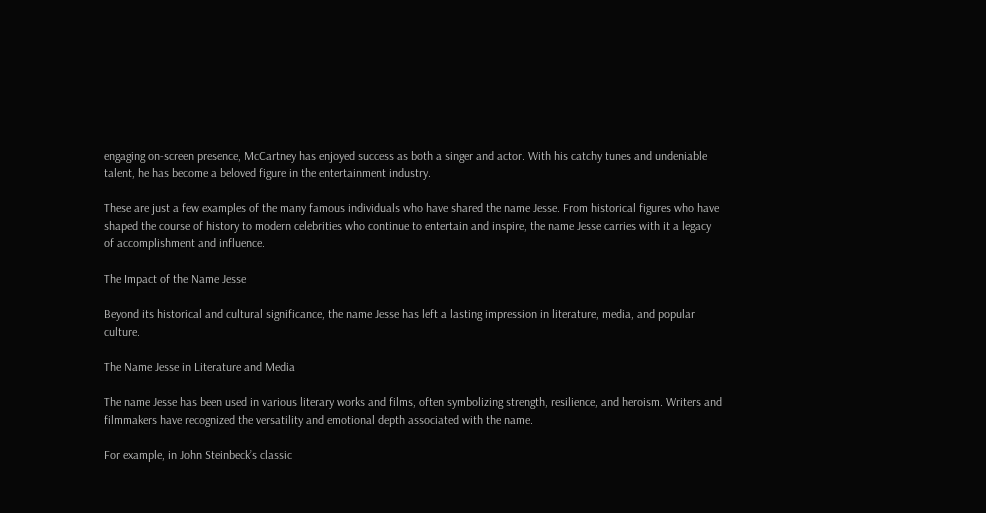engaging on-screen presence, McCartney has enjoyed success as both a singer and actor. With his catchy tunes and undeniable talent, he has become a beloved figure in the entertainment industry.

These are just a few examples of the many famous individuals who have shared the name Jesse. From historical figures who have shaped the course of history to modern celebrities who continue to entertain and inspire, the name Jesse carries with it a legacy of accomplishment and influence.

The Impact of the Name Jesse

Beyond its historical and cultural significance, the name Jesse has left a lasting impression in literature, media, and popular culture.

The Name Jesse in Literature and Media

The name Jesse has been used in various literary works and films, often symbolizing strength, resilience, and heroism. Writers and filmmakers have recognized the versatility and emotional depth associated with the name.

For example, in John Steinbeck’s classic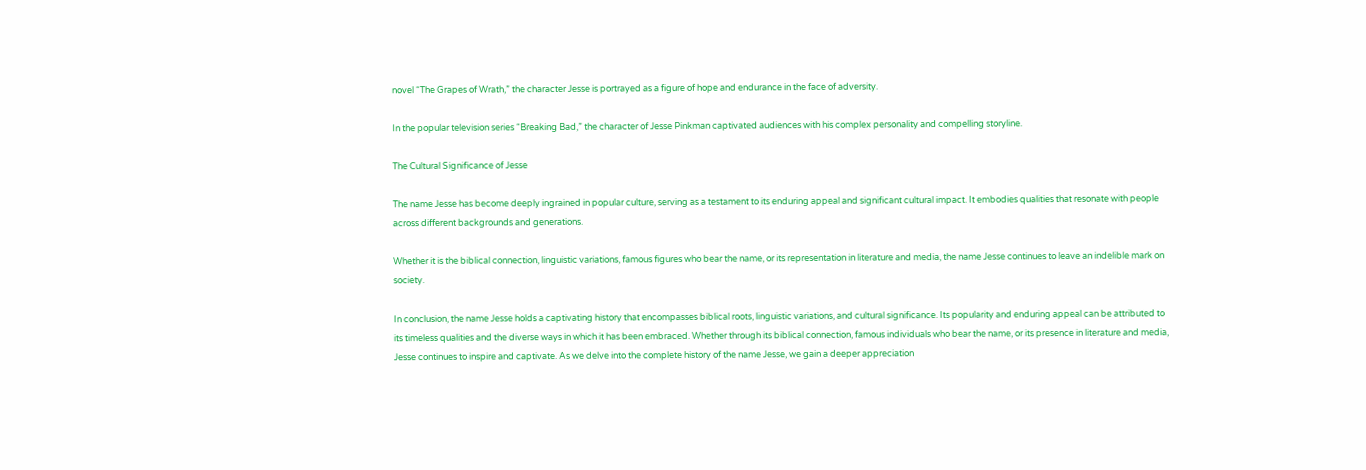novel “The Grapes of Wrath,” the character Jesse is portrayed as a figure of hope and endurance in the face of adversity.

In the popular television series “Breaking Bad,” the character of Jesse Pinkman captivated audiences with his complex personality and compelling storyline.

The Cultural Significance of Jesse

The name Jesse has become deeply ingrained in popular culture, serving as a testament to its enduring appeal and significant cultural impact. It embodies qualities that resonate with people across different backgrounds and generations.

Whether it is the biblical connection, linguistic variations, famous figures who bear the name, or its representation in literature and media, the name Jesse continues to leave an indelible mark on society.

In conclusion, the name Jesse holds a captivating history that encompasses biblical roots, linguistic variations, and cultural significance. Its popularity and enduring appeal can be attributed to its timeless qualities and the diverse ways in which it has been embraced. Whether through its biblical connection, famous individuals who bear the name, or its presence in literature and media, Jesse continues to inspire and captivate. As we delve into the complete history of the name Jesse, we gain a deeper appreciation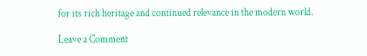for its rich heritage and continued relevance in the modern world.

Leave a Comment